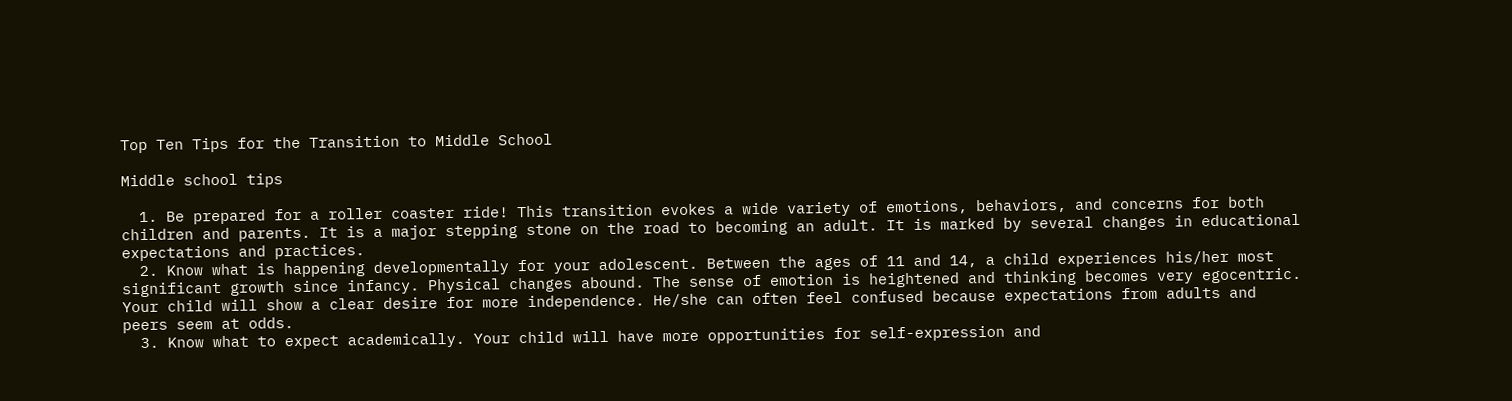Top Ten Tips for the Transition to Middle School

Middle school tips

  1. Be prepared for a roller coaster ride! This transition evokes a wide variety of emotions, behaviors, and concerns for both children and parents. It is a major stepping stone on the road to becoming an adult. It is marked by several changes in educational expectations and practices.
  2. Know what is happening developmentally for your adolescent. Between the ages of 11 and 14, a child experiences his/her most significant growth since infancy. Physical changes abound. The sense of emotion is heightened and thinking becomes very egocentric. Your child will show a clear desire for more independence. He/she can often feel confused because expectations from adults and peers seem at odds.
  3. Know what to expect academically. Your child will have more opportunities for self-expression and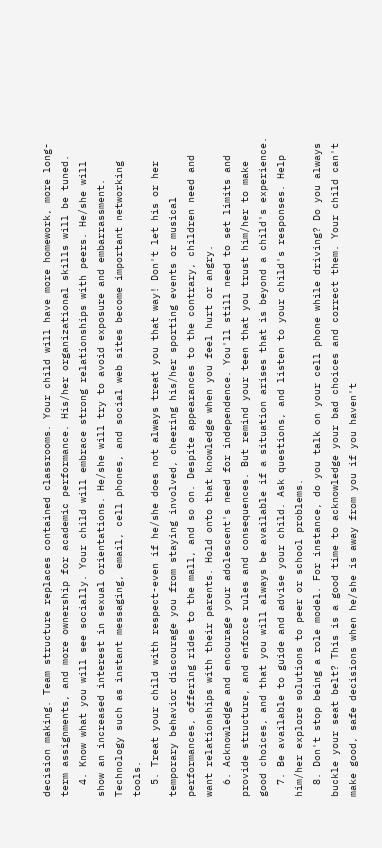decision making. Team structure replaces contained classrooms. Your child will have more homework, more long-term assignments, and more ownership for academic performance. His/her organizational skills will be tuned.
  4. Know what you will see socially. Your child will embrace strong relationships with peers. He/she will show an increased interest in sexual orientations. He/she will try to avoid exposure and embarrassment. Technology such as instant messaging, email, cell phones, and social web sites become important networking tools.
  5. Treat your child with respect-even if he/she does not always treat you that way! Don't let his or her temporary behavior discourage you from staying involved, cheering his/her sporting events or musical performances, offering rides to the mall, and so on. Despite appearances to the contrary, children need and want relationships with their parents. Hold onto that knowledge when you feel hurt or angry.
  6. Acknowledge and encourage your adolescent's need for independence. You'll still need to set limits and provide structure, and enforce rules and consequences. But remind your teen that you trust him/her to make good choices, and that you will always be available if a situation arises that is beyond a child's experience.
  7. Be available to guide and advise your child. Ask questions, and listen to your child's responses. Help him/her explore solutions to peer or school problems.
  8. Don't stop being a role model. For instance, do you talk on your cell phone while driving? Do you always buckle your seat belt? This is a good time to acknowledge your bad choices and correct them. Your child can't make good, safe decisions when he/she is away from you if you haven't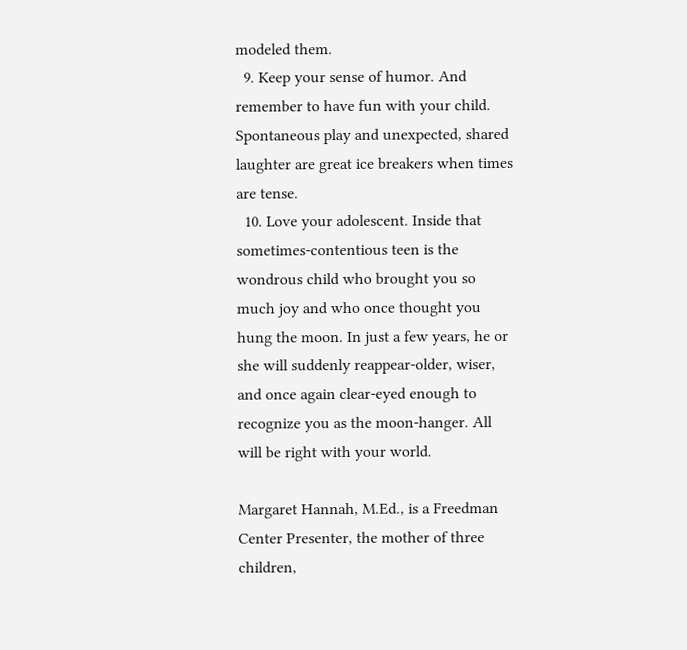modeled them.
  9. Keep your sense of humor. And remember to have fun with your child. Spontaneous play and unexpected, shared laughter are great ice breakers when times are tense.
  10. Love your adolescent. Inside that sometimes-contentious teen is the wondrous child who brought you so much joy and who once thought you hung the moon. In just a few years, he or she will suddenly reappear-older, wiser, and once again clear-eyed enough to recognize you as the moon-hanger. All will be right with your world.

Margaret Hannah, M.Ed., is a Freedman Center Presenter, the mother of three children,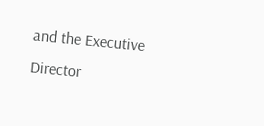and the Executive Director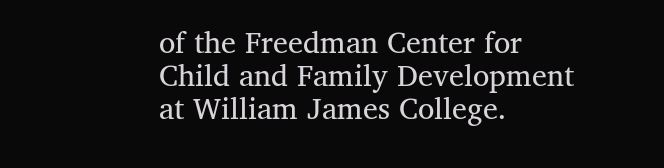of the Freedman Center for Child and Family Development at William James College.